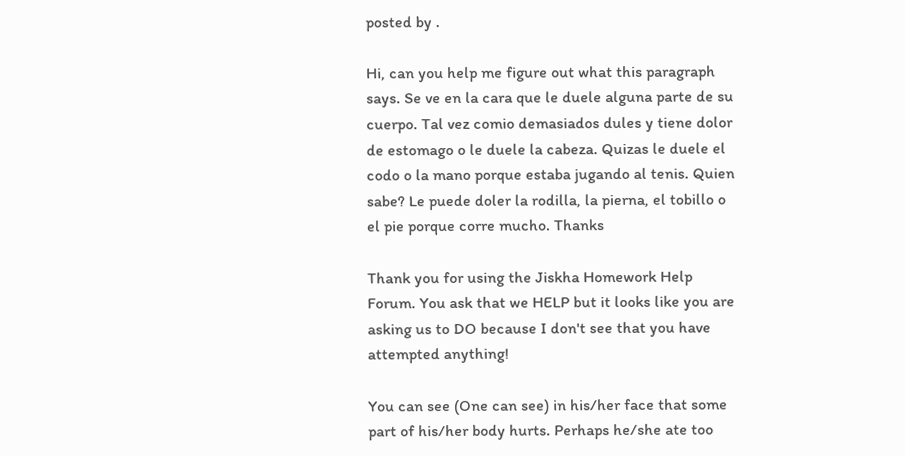posted by .

Hi, can you help me figure out what this paragraph says. Se ve en la cara que le duele alguna parte de su cuerpo. Tal vez comio demasiados dules y tiene dolor de estomago o le duele la cabeza. Quizas le duele el codo o la mano porque estaba jugando al tenis. Quien sabe? Le puede doler la rodilla, la pierna, el tobillo o el pie porque corre mucho. Thanks

Thank you for using the Jiskha Homework Help Forum. You ask that we HELP but it looks like you are asking us to DO because I don't see that you have attempted anything!

You can see (One can see) in his/her face that some part of his/her body hurts. Perhaps he/she ate too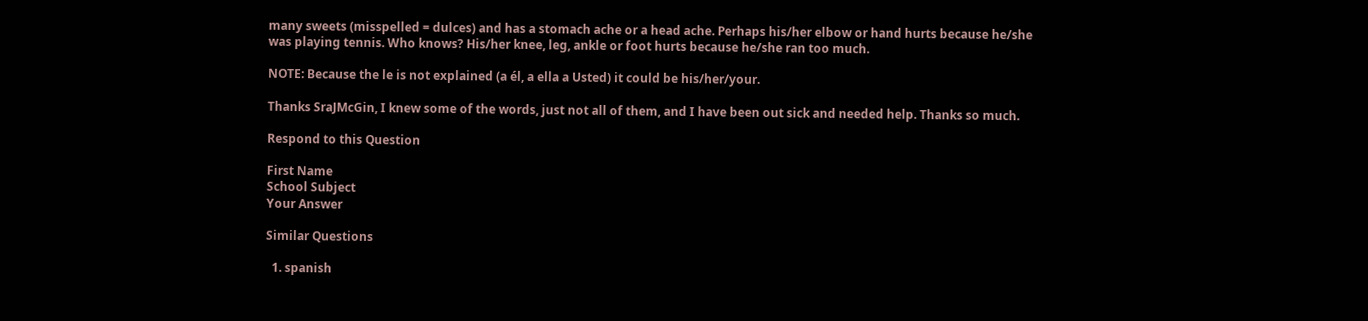many sweets (misspelled = dulces) and has a stomach ache or a head ache. Perhaps his/her elbow or hand hurts because he/she was playing tennis. Who knows? His/her knee, leg, ankle or foot hurts because he/she ran too much.

NOTE: Because the le is not explained (a él, a ella a Usted) it could be his/her/your.

Thanks SraJMcGin, I knew some of the words, just not all of them, and I have been out sick and needed help. Thanks so much.

Respond to this Question

First Name
School Subject
Your Answer

Similar Questions

  1. spanish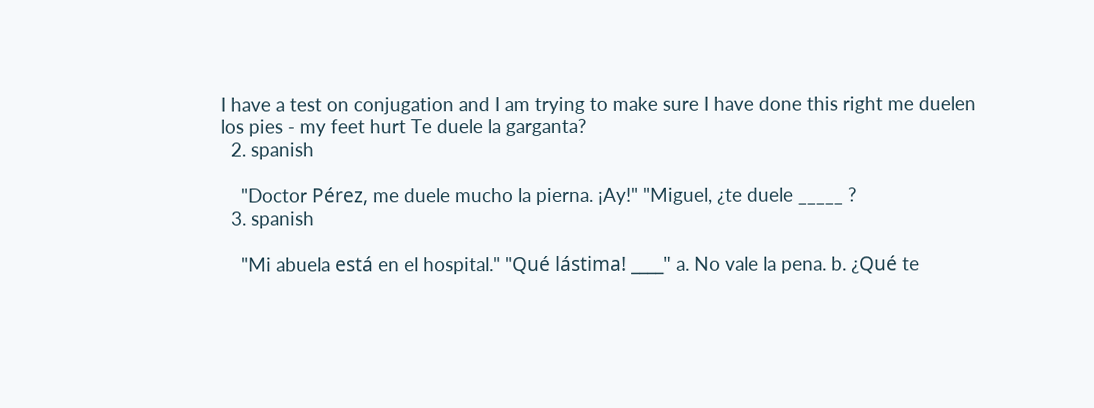I have a test on conjugation and I am trying to make sure I have done this right me duelen los pies - my feet hurt Te duele la garganta?
  2. spanish

    "Doctor Pérez, me duele mucho la pierna. ¡Ay!" "Miguel, ¿te duele _____ ?
  3. spanish

    "Mi abuela está en el hospital." "Qué lástima! ____" a. No vale la pena. b. ¿Qué te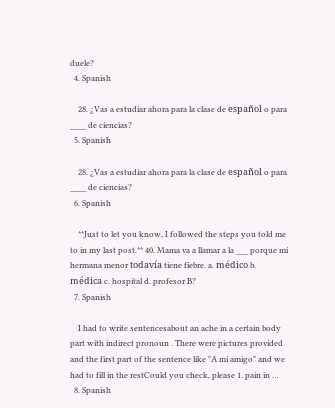duele?
  4. Spanish

    28. ¿Vas a estudiar ahora para la clase de español o para ____ de ciencias?
  5. Spanish

    28. ¿Vas a estudiar ahora para la clase de español o para ____ de ciencias?
  6. Spanish

    **Just to let you know, I followed the steps you told me to in my last post.** 40. Mama va a llamar a la ___ porque mi hermana menor todavía tiene fiebre. a. médico b. médica c. hospital d. profesor B?
  7. Spanish

    I had to write sentencesabout an ache in a certain body part with indirect pronoun . There were pictures provided and the first part of the sentence like "A mi amigo" and we had to fill in the restCould you check, please 1. pain in …
  8. Spanish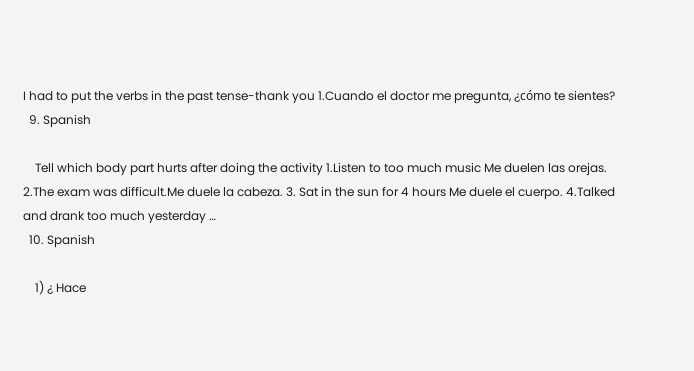I had to put the verbs in the past tense-thank you 1.Cuando el doctor me pregunta, ¿cómo te sientes?
  9. Spanish

    Tell which body part hurts after doing the activity 1.Listen to too much music Me duelen las orejas. 2.The exam was difficult.Me duele la cabeza. 3. Sat in the sun for 4 hours Me duele el cuerpo. 4.Talked and drank too much yesterday …
  10. Spanish

    1) ¿ Hace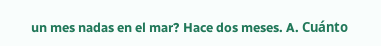un mes nadas en el mar? Hace dos meses. A. Cuánto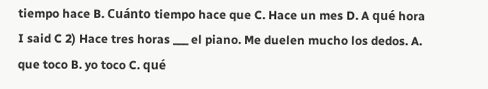tiempo hace B. Cuánto tiempo hace que C. Hace un mes D. A qué hora I said C 2) Hace tres horas ___ el piano. Me duelen mucho los dedos. A. que toco B. yo toco C. qué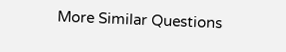More Similar Questions